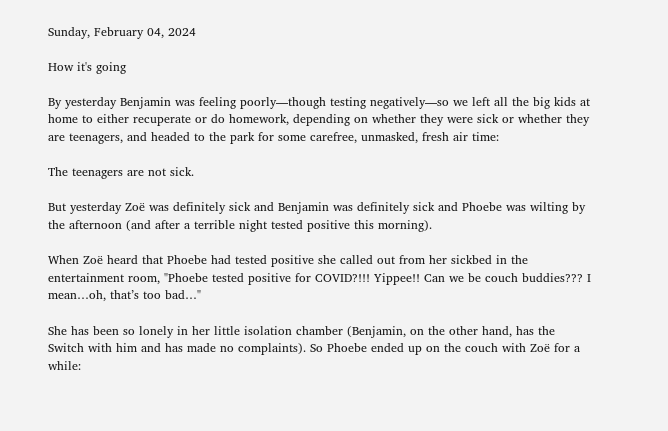Sunday, February 04, 2024

How it's going

By yesterday Benjamin was feeling poorly—though testing negatively—so we left all the big kids at home to either recuperate or do homework, depending on whether they were sick or whether they are teenagers, and headed to the park for some carefree, unmasked, fresh air time:

The teenagers are not sick.

But yesterday Zoë was definitely sick and Benjamin was definitely sick and Phoebe was wilting by the afternoon (and after a terrible night tested positive this morning).

When Zoë heard that Phoebe had tested positive she called out from her sickbed in the entertainment room, "Phoebe tested positive for COVID?!!! Yippee!! Can we be couch buddies??? I mean…oh, that’s too bad…"

She has been so lonely in her little isolation chamber (Benjamin, on the other hand, has the Switch with him and has made no complaints). So Phoebe ended up on the couch with Zoë for a while: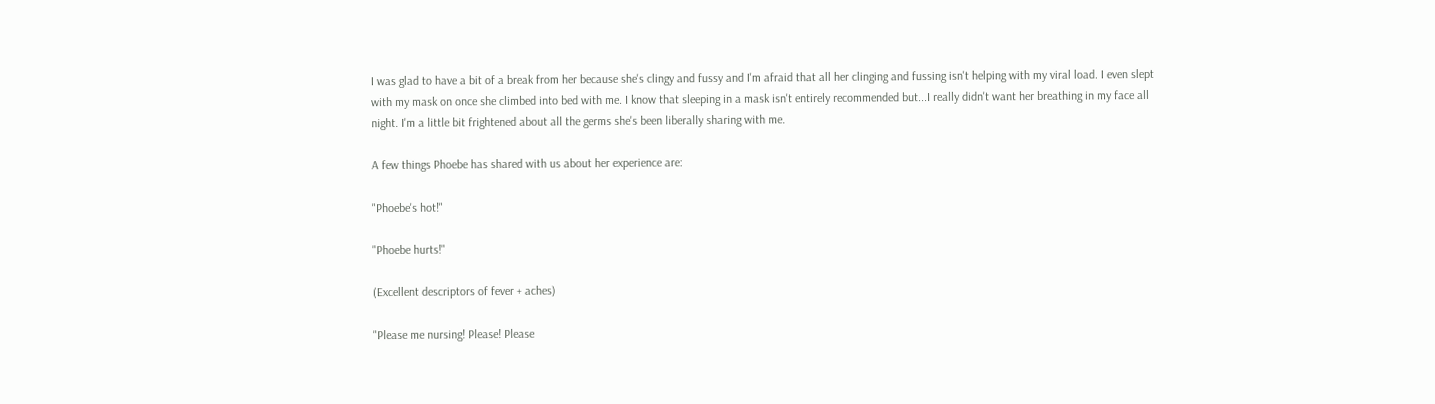I was glad to have a bit of a break from her because she's clingy and fussy and I'm afraid that all her clinging and fussing isn't helping with my viral load. I even slept with my mask on once she climbed into bed with me. I know that sleeping in a mask isn't entirely recommended but...I really didn't want her breathing in my face all night. I'm a little bit frightened about all the germs she's been liberally sharing with me.

A few things Phoebe has shared with us about her experience are:

"Phoebe's hot!"

"Phoebe hurts!"

(Excellent descriptors of fever + aches)

"Please me nursing! Please! Please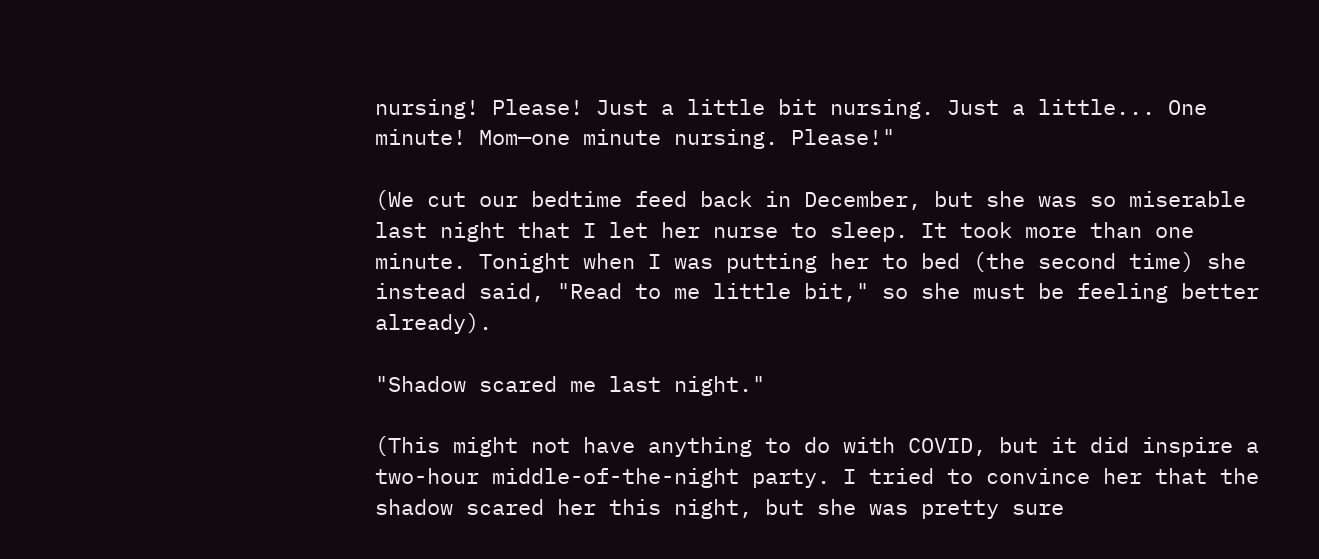nursing! Please! Just a little bit nursing. Just a little... One minute! Mom—one minute nursing. Please!"

(We cut our bedtime feed back in December, but she was so miserable last night that I let her nurse to sleep. It took more than one minute. Tonight when I was putting her to bed (the second time) she instead said, "Read to me little bit," so she must be feeling better already).

"Shadow scared me last night."

(This might not have anything to do with COVID, but it did inspire a two-hour middle-of-the-night party. I tried to convince her that the shadow scared her this night, but she was pretty sure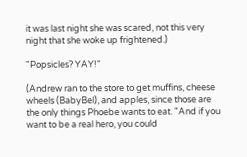it was last night she was scared, not this very night that she woke up frightened.)

"Popsicles? YAY!"

(Andrew ran to the store to get muffins, cheese wheels (BabyBel), and apples, since those are the only things Phoebe wants to eat. "And if you want to be a real hero, you could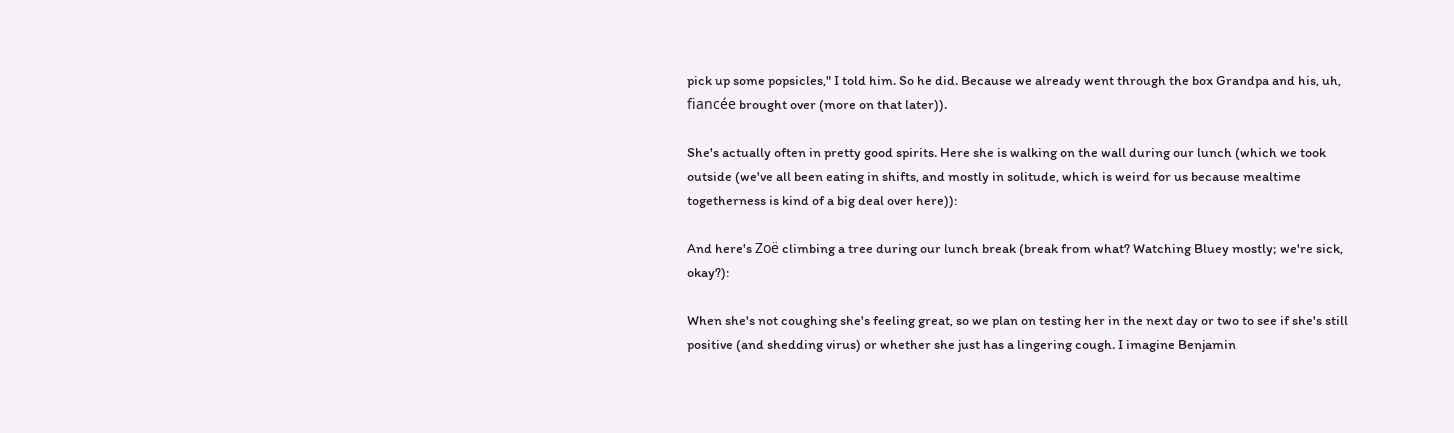pick up some popsicles," I told him. So he did. Because we already went through the box Grandpa and his, uh, fiancée brought over (more on that later)).

She's actually often in pretty good spirits. Here she is walking on the wall during our lunch (which we took outside (we've all been eating in shifts, and mostly in solitude, which is weird for us because mealtime togetherness is kind of a big deal over here)):

And here's Zoë climbing a tree during our lunch break (break from what? Watching Bluey mostly; we're sick, okay?):

When she's not coughing she's feeling great, so we plan on testing her in the next day or two to see if she's still positive (and shedding virus) or whether she just has a lingering cough. I imagine Benjamin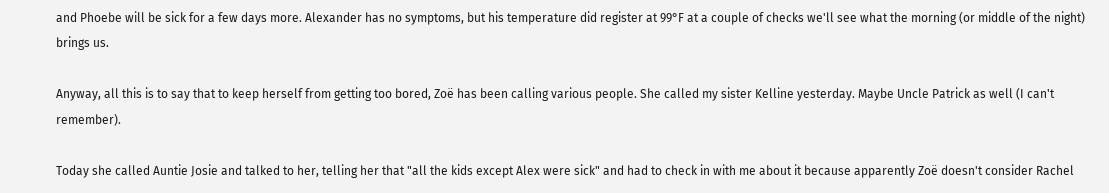and Phoebe will be sick for a few days more. Alexander has no symptoms, but his temperature did register at 99°F at a couple of checks we'll see what the morning (or middle of the night) brings us.

Anyway, all this is to say that to keep herself from getting too bored, Zoë has been calling various people. She called my sister Kelline yesterday. Maybe Uncle Patrick as well (I can't remember).

Today she called Auntie Josie and talked to her, telling her that "all the kids except Alex were sick" and had to check in with me about it because apparently Zoë doesn't consider Rachel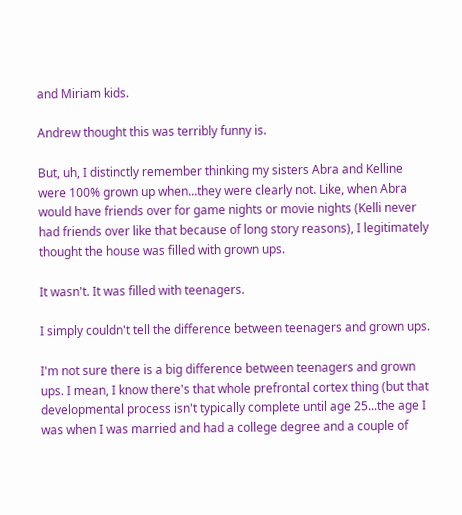and Miriam kids.

Andrew thought this was terribly funny is.

But, uh, I distinctly remember thinking my sisters Abra and Kelline were 100% grown up when...they were clearly not. Like, when Abra would have friends over for game nights or movie nights (Kelli never had friends over like that because of long story reasons), I legitimately thought the house was filled with grown ups.

It wasn't. It was filled with teenagers.

I simply couldn't tell the difference between teenagers and grown ups.

I'm not sure there is a big difference between teenagers and grown ups. I mean, I know there's that whole prefrontal cortex thing (but that developmental process isn't typically complete until age 25...the age I was when I was married and had a college degree and a couple of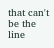that can't be the line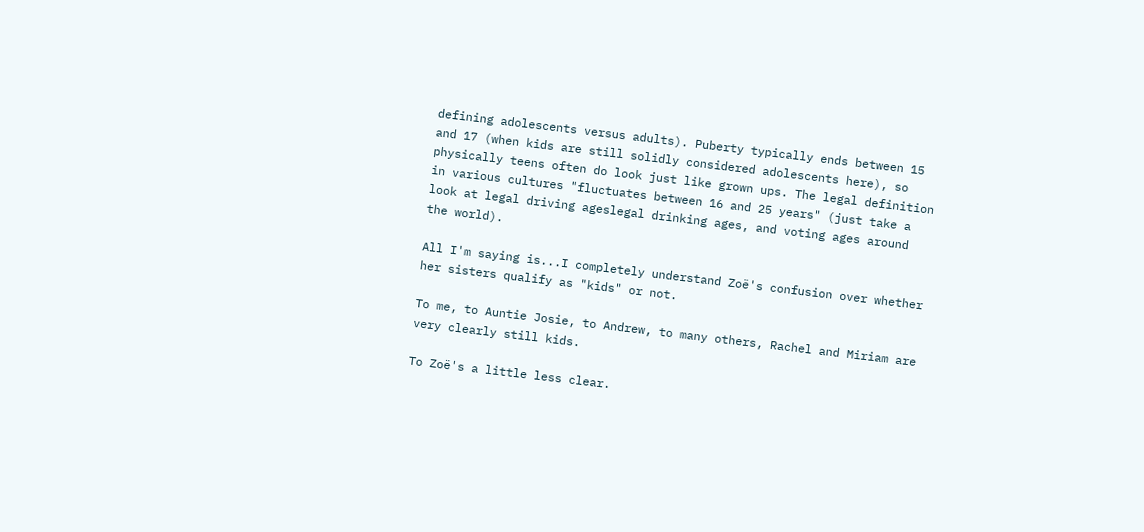defining adolescents versus adults). Puberty typically ends between 15 and 17 (when kids are still solidly considered adolescents here), so physically teens often do look just like grown ups. The legal definition in various cultures "fluctuates between 16 and 25 years" (just take a look at legal driving ageslegal drinking ages, and voting ages around the world).

All I'm saying is...I completely understand Zoë's confusion over whether her sisters qualify as "kids" or not.

To me, to Auntie Josie, to Andrew, to many others, Rachel and Miriam are very clearly still kids.

To Zoë's a little less clear.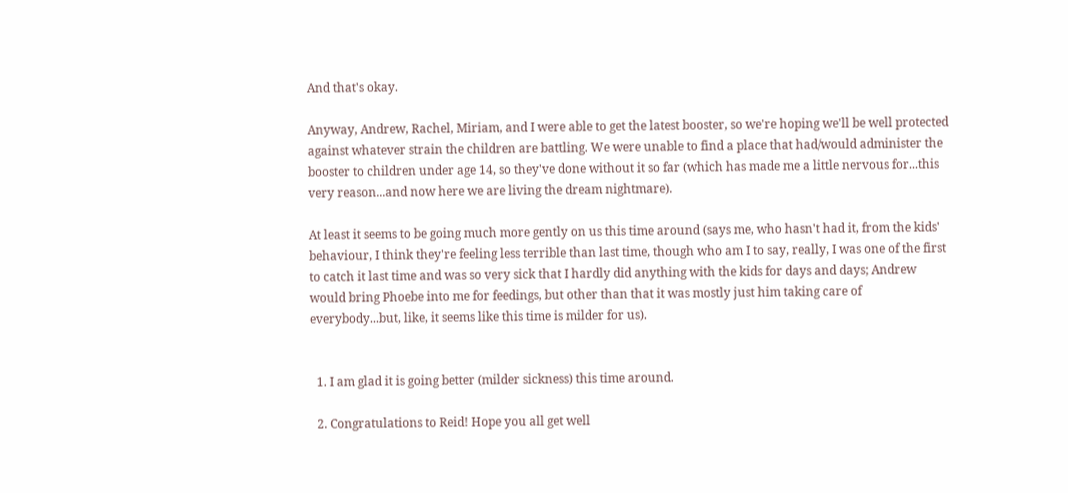And that's okay.

Anyway, Andrew, Rachel, Miriam, and I were able to get the latest booster, so we're hoping we'll be well protected against whatever strain the children are battling. We were unable to find a place that had/would administer the booster to children under age 14, so they've done without it so far (which has made me a little nervous for...this very reason...and now here we are living the dream nightmare).

At least it seems to be going much more gently on us this time around (says me, who hasn't had it, from the kids' behaviour, I think they're feeling less terrible than last time, though who am I to say, really, I was one of the first to catch it last time and was so very sick that I hardly did anything with the kids for days and days; Andrew would bring Phoebe into me for feedings, but other than that it was mostly just him taking care of everybody...but, like, it seems like this time is milder for us).


  1. I am glad it is going better (milder sickness) this time around.

  2. Congratulations to Reid! Hope you all get well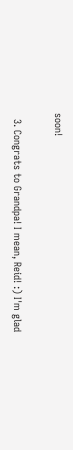soon!

  3. Congrats to Grandpa! I mean, Reid! :) I'm glad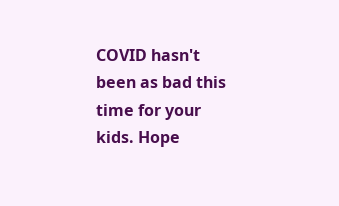COVID hasn't been as bad this time for your kids. Hope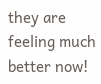they are feeling much better now!